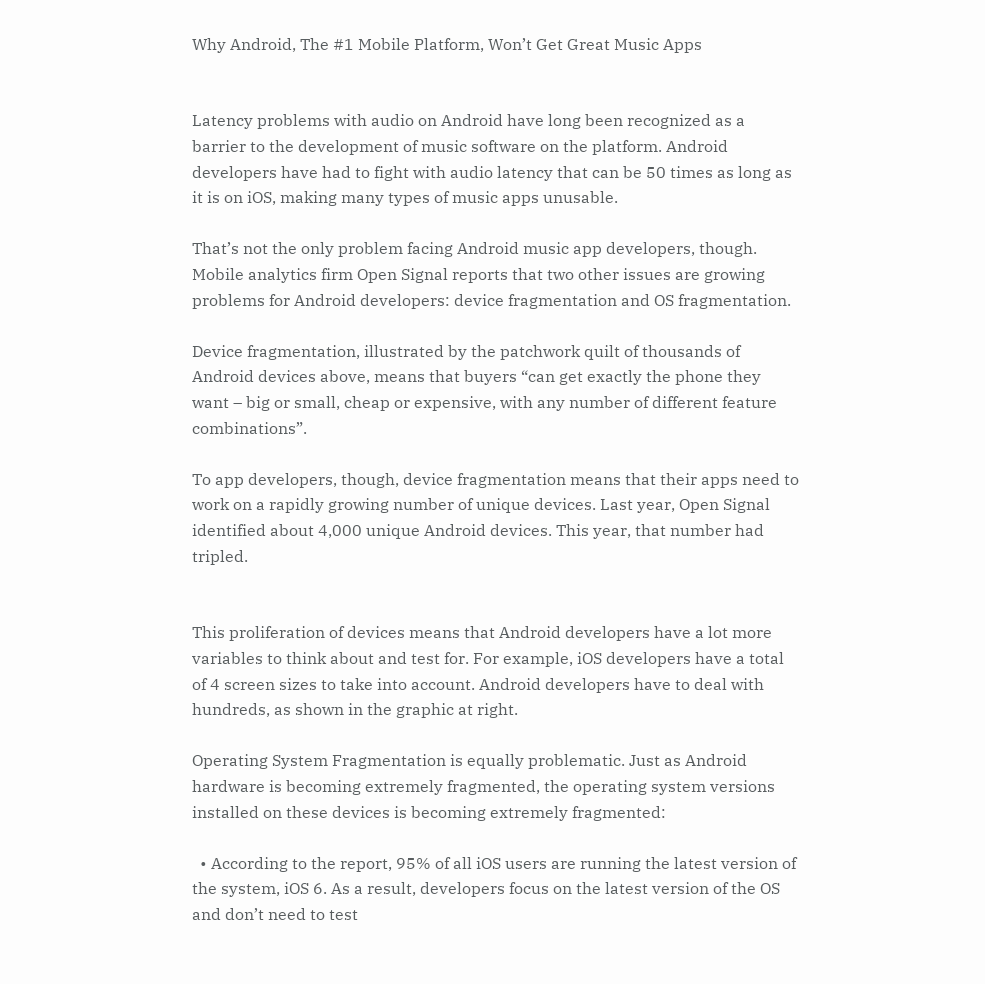Why Android, The #1 Mobile Platform, Won’t Get Great Music Apps


Latency problems with audio on Android have long been recognized as a barrier to the development of music software on the platform. Android developers have had to fight with audio latency that can be 50 times as long as it is on iOS, making many types of music apps unusable.

That’s not the only problem facing Android music app developers, though. Mobile analytics firm Open Signal reports that two other issues are growing problems for Android developers: device fragmentation and OS fragmentation.

Device fragmentation, illustrated by the patchwork quilt of thousands of Android devices above, means that buyers “can get exactly the phone they want – big or small, cheap or expensive, with any number of different feature combinations”.

To app developers, though, device fragmentation means that their apps need to work on a rapidly growing number of unique devices. Last year, Open Signal identified about 4,000 unique Android devices. This year, that number had tripled.


This proliferation of devices means that Android developers have a lot more variables to think about and test for. For example, iOS developers have a total of 4 screen sizes to take into account. Android developers have to deal with hundreds, as shown in the graphic at right.

Operating System Fragmentation is equally problematic. Just as Android hardware is becoming extremely fragmented, the operating system versions installed on these devices is becoming extremely fragmented:

  • According to the report, 95% of all iOS users are running the latest version of the system, iOS 6. As a result, developers focus on the latest version of the OS and don’t need to test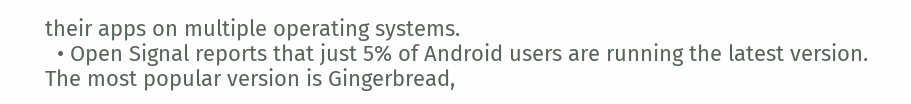their apps on multiple operating systems.
  • Open Signal reports that just 5% of Android users are running the latest version. The most popular version is Gingerbread,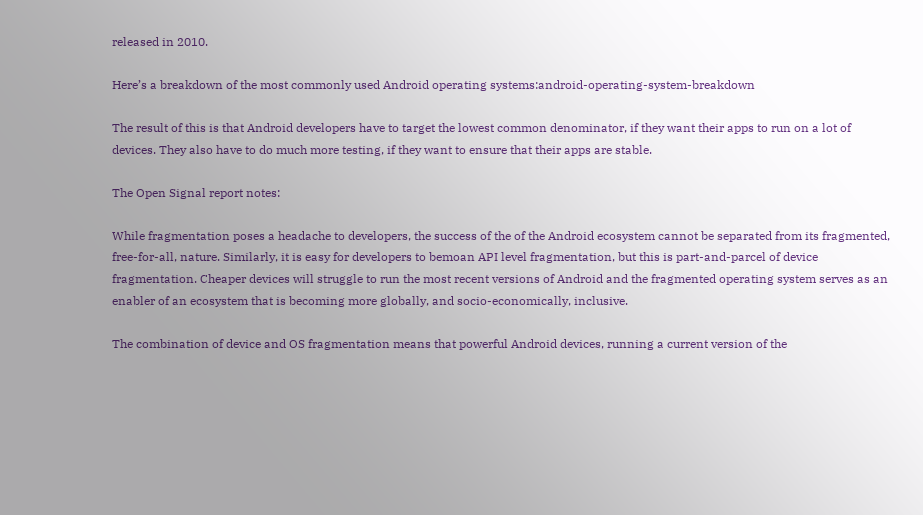released in 2010.

Here’s a breakdown of the most commonly used Android operating systems:android-operating-system-breakdown

The result of this is that Android developers have to target the lowest common denominator, if they want their apps to run on a lot of devices. They also have to do much more testing, if they want to ensure that their apps are stable.

The Open Signal report notes:

While fragmentation poses a headache to developers, the success of the of the Android ecosystem cannot be separated from its fragmented, free-for-all, nature. Similarly, it is easy for developers to bemoan API level fragmentation, but this is part-and-parcel of device fragmentation. Cheaper devices will struggle to run the most recent versions of Android and the fragmented operating system serves as an enabler of an ecosystem that is becoming more globally, and socio-economically, inclusive.

The combination of device and OS fragmentation means that powerful Android devices, running a current version of the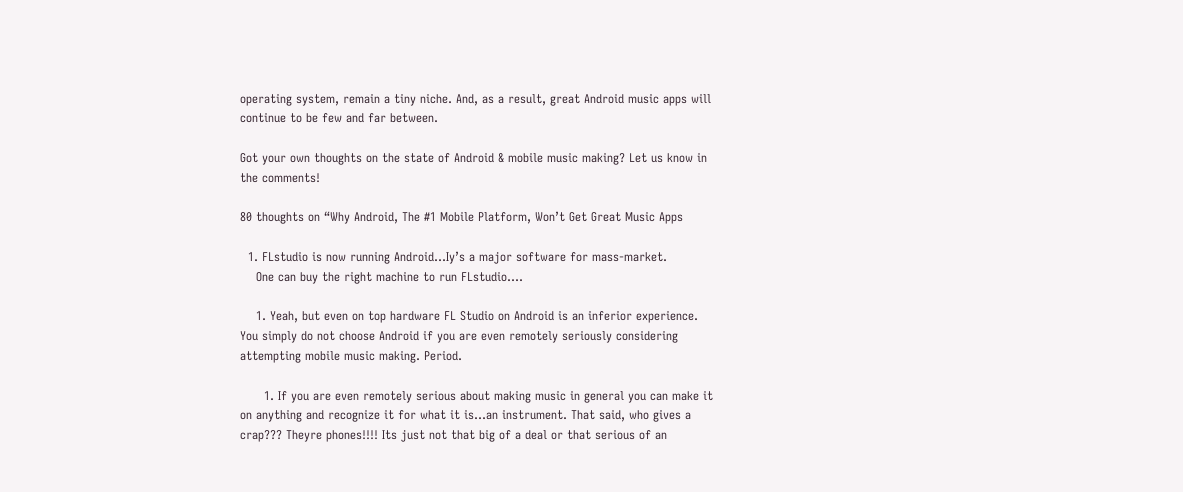operating system, remain a tiny niche. And, as a result, great Android music apps will continue to be few and far between.

Got your own thoughts on the state of Android & mobile music making? Let us know in the comments!

80 thoughts on “Why Android, The #1 Mobile Platform, Won’t Get Great Music Apps

  1. FLstudio is now running Android…Iy’s a major software for mass-market.
    One can buy the right machine to run FLstudio….

    1. Yeah, but even on top hardware FL Studio on Android is an inferior experience. You simply do not choose Android if you are even remotely seriously considering attempting mobile music making. Period.

      1. If you are even remotely serious about making music in general you can make it on anything and recognize it for what it is…an instrument. That said, who gives a crap??? Theyre phones!!!! Its just not that big of a deal or that serious of an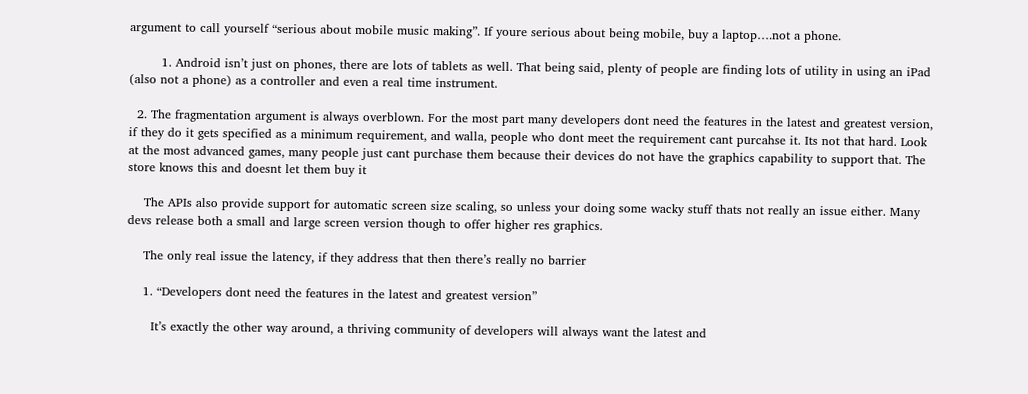argument to call yourself “serious about mobile music making”. If youre serious about being mobile, buy a laptop….not a phone.

        1. Android isn’t just on phones, there are lots of tablets as well. That being said, plenty of people are finding lots of utility in using an iPad (also not a phone) as a controller and even a real time instrument.

  2. The fragmentation argument is always overblown. For the most part many developers dont need the features in the latest and greatest version, if they do it gets specified as a minimum requirement, and walla, people who dont meet the requirement cant purcahse it. Its not that hard. Look at the most advanced games, many people just cant purchase them because their devices do not have the graphics capability to support that. The store knows this and doesnt let them buy it

    The APIs also provide support for automatic screen size scaling, so unless your doing some wacky stuff thats not really an issue either. Many devs release both a small and large screen version though to offer higher res graphics.

    The only real issue the latency, if they address that then there’s really no barrier

    1. “Developers dont need the features in the latest and greatest version”

      It’s exactly the other way around, a thriving community of developers will always want the latest and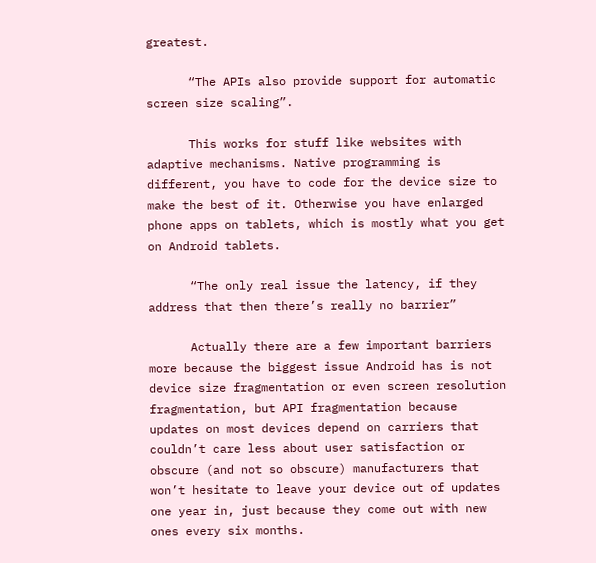greatest.

      “The APIs also provide support for automatic screen size scaling”.

      This works for stuff like websites with adaptive mechanisms. Native programming is different, you have to code for the device size to make the best of it. Otherwise you have enlarged phone apps on tablets, which is mostly what you get on Android tablets.

      “The only real issue the latency, if they address that then there’s really no barrier”

      Actually there are a few important barriers more because the biggest issue Android has is not device size fragmentation or even screen resolution fragmentation, but API fragmentation because updates on most devices depend on carriers that couldn’t care less about user satisfaction or obscure (and not so obscure) manufacturers that won’t hesitate to leave your device out of updates one year in, just because they come out with new ones every six months.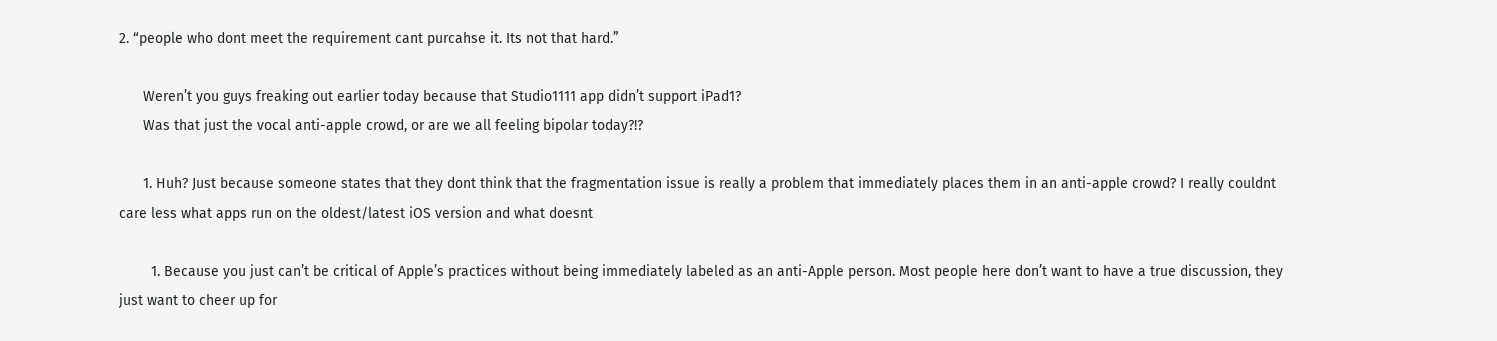2. “people who dont meet the requirement cant purcahse it. Its not that hard.”

      Weren’t you guys freaking out earlier today because that Studio1111 app didn’t support iPad1?
      Was that just the vocal anti-apple crowd, or are we all feeling bipolar today?!?

      1. Huh? Just because someone states that they dont think that the fragmentation issue is really a problem that immediately places them in an anti-apple crowd? I really couldnt care less what apps run on the oldest/latest iOS version and what doesnt

        1. Because you just can’t be critical of Apple’s practices without being immediately labeled as an anti-Apple person. Most people here don’t want to have a true discussion, they just want to cheer up for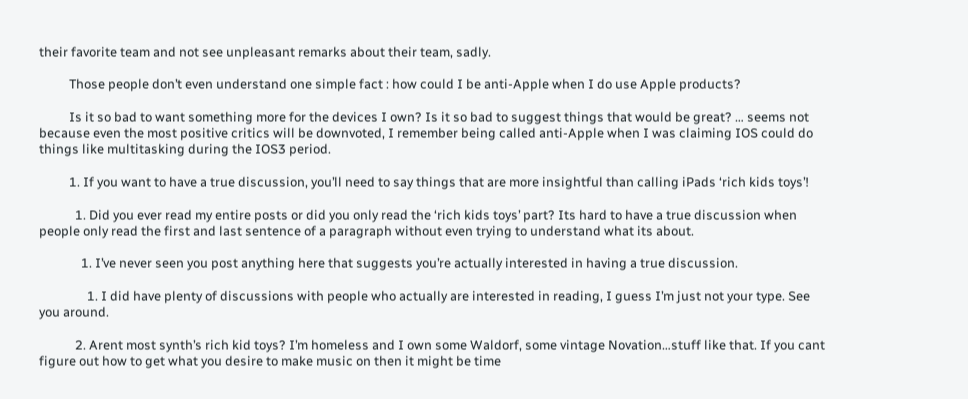their favorite team and not see unpleasant remarks about their team, sadly.

          Those people don’t even understand one simple fact : how could I be anti-Apple when I do use Apple products?

          Is it so bad to want something more for the devices I own? Is it so bad to suggest things that would be great? … seems not because even the most positive critics will be downvoted, I remember being called anti-Apple when I was claiming IOS could do things like multitasking during the IOS3 period.

          1. If you want to have a true discussion, you’ll need to say things that are more insightful than calling iPads ‘rich kids toys’!

            1. Did you ever read my entire posts or did you only read the ‘rich kids toys’ part? Its hard to have a true discussion when people only read the first and last sentence of a paragraph without even trying to understand what its about.

              1. I’ve never seen you post anything here that suggests you’re actually interested in having a true discussion.

                1. I did have plenty of discussions with people who actually are interested in reading, I guess I’m just not your type. See you around.

            2. Arent most synth’s rich kid toys? I’m homeless and I own some Waldorf, some vintage Novation…stuff like that. If you cant figure out how to get what you desire to make music on then it might be time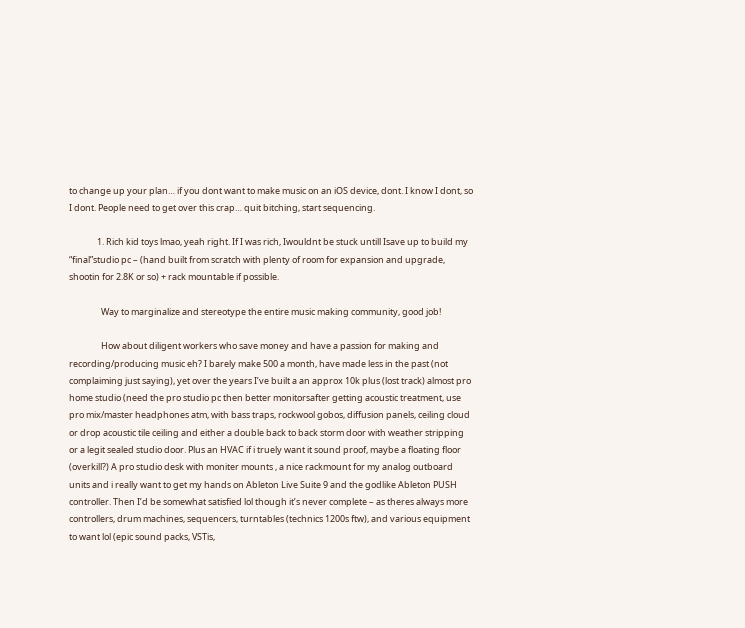to change up your plan… if you dont want to make music on an iOS device, dont. I know I dont, so I dont. People need to get over this crap… quit bitching, start sequencing.

              1. Rich kid toys lmao, yeah right. If I was rich, Iwouldnt be stuck untill Isave up to build my “final”studio pc – (hand built from scratch with plenty of room for expansion and upgrade, shootin for 2.8K or so) + rack mountable if possible.

                Way to marginalize and stereotype the entire music making community, good job!

                How about diligent workers who save money and have a passion for making and recording/producing music eh? I barely make 500 a month, have made less in the past (not complaiming just saying), yet over the years I’ve built a an approx 10k plus (lost track) almost pro home studio (need the pro studio pc then better monitorsafter getting acoustic treatment, use pro mix/master headphones atm, with bass traps, rockwool gobos, diffusion panels, ceiling cloud or drop acoustic tile ceiling and either a double back to back storm door with weather stripping or a legit sealed studio door. Plus an HVAC if i truely want it sound proof, maybe a floating floor (overkill?) A pro studio desk with moniter mounts , a nice rackmount for my analog outboard units and i really want to get my hands on Ableton Live Suite 9 and the godlike Ableton PUSH controller. Then I’d be somewhat satisfied lol though it’s never complete – as theres always more controllers, drum machines, sequencers, turntables (technics 1200s ftw), and various equipment to want lol (epic sound packs, VSTis,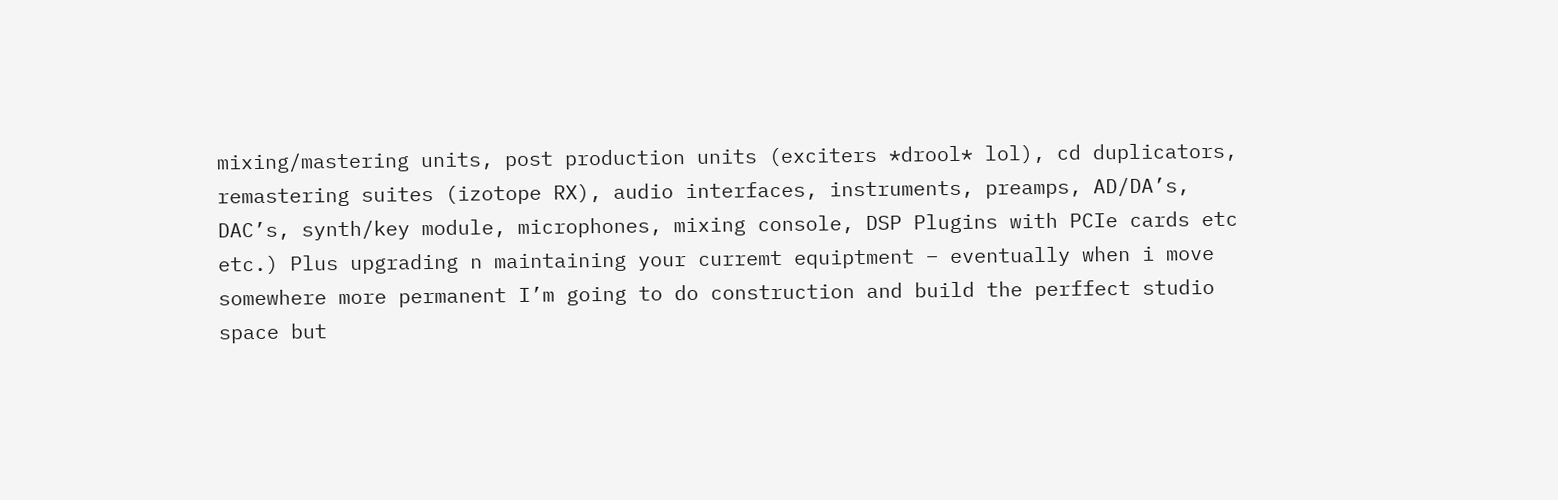mixing/mastering units, post production units (exciters *drool* lol), cd duplicators, remastering suites (izotope RX), audio interfaces, instruments, preamps, AD/DA’s, DAC’s, synth/key module, microphones, mixing console, DSP Plugins with PCIe cards etc etc.) Plus upgrading n maintaining your curremt equiptment – eventually when i move somewhere more permanent I’m going to do construction and build the perffect studio space but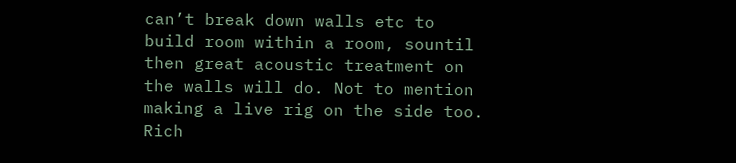can’t break down walls etc to build room within a room, sountil then great acoustic treatment on the walls will do. Not to mention making a live rig on the side too. Rich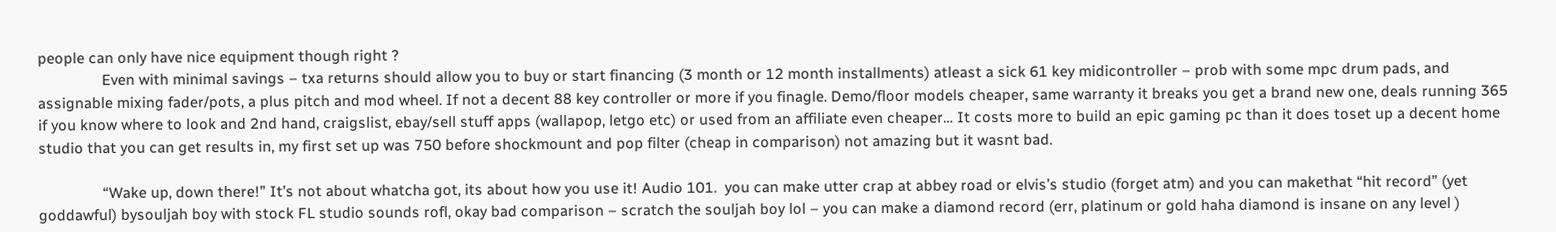people can only have nice equipment though right ?
                Even with minimal savings – txa returns should allow you to buy or start financing (3 month or 12 month installments) atleast a sick 61 key midicontroller – prob with some mpc drum pads, and assignable mixing fader/pots, a plus pitch and mod wheel. If not a decent 88 key controller or more if you finagle. Demo/floor models cheaper, same warranty it breaks you get a brand new one, deals running 365 if you know where to look and 2nd hand, craigslist, ebay/sell stuff apps (wallapop, letgo etc) or used from an affiliate even cheaper… It costs more to build an epic gaming pc than it does toset up a decent home studio that you can get results in, my first set up was 750 before shockmount and pop filter (cheap in comparison) not amazing but it wasnt bad.

                “Wake up, down there!” It’s not about whatcha got, its about how you use it! Audio 101.  you can make utter crap at abbey road or elvis’s studio (forget atm) and you can makethat “hit record” (yet goddawful) bysouljah boy with stock FL studio sounds rofl, okay bad comparison – scratch the souljah boy lol – you can make a diamond record (err, platinum or gold haha diamond is insane on any level )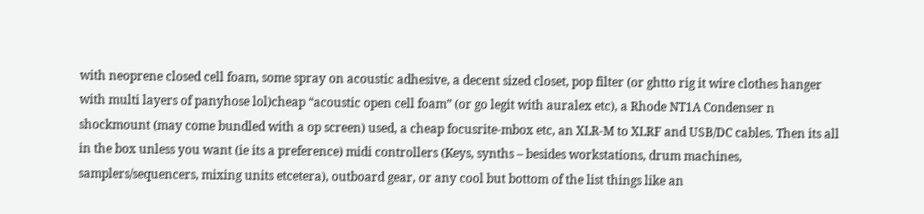with neoprene closed cell foam, some spray on acoustic adhesive, a decent sized closet, pop filter (or ghtto rig it wire clothes hanger with multi layers of panyhose lol)cheap “acoustic open cell foam” (or go legit with auralex etc), a Rhode NT1A Condenser n shockmount (may come bundled with a op screen) used, a cheap focusrite-mbox etc, an XLR-M to XLRF and USB/DC cables. Then its all in the box unless you want (ie its a preference) midi controllers (Keys, synths – besides workstations, drum machines, samplers/sequencers, mixing units etcetera), outboard gear, or any cool but bottom of the list things like an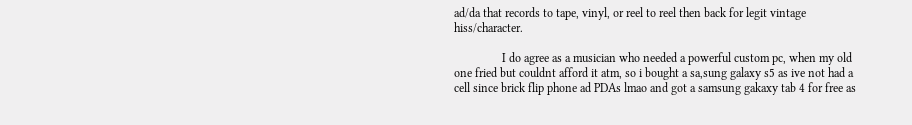ad/da that records to tape, vinyl, or reel to reel then back for legit vintage hiss/character.

                I do agree as a musician who needed a powerful custom pc, when my old one fried but couldnt afford it atm, so i bought a sa,sung galaxy s5 as ive not had a cell since brick flip phone ad PDAs lmao and got a samsung gakaxy tab 4 for free as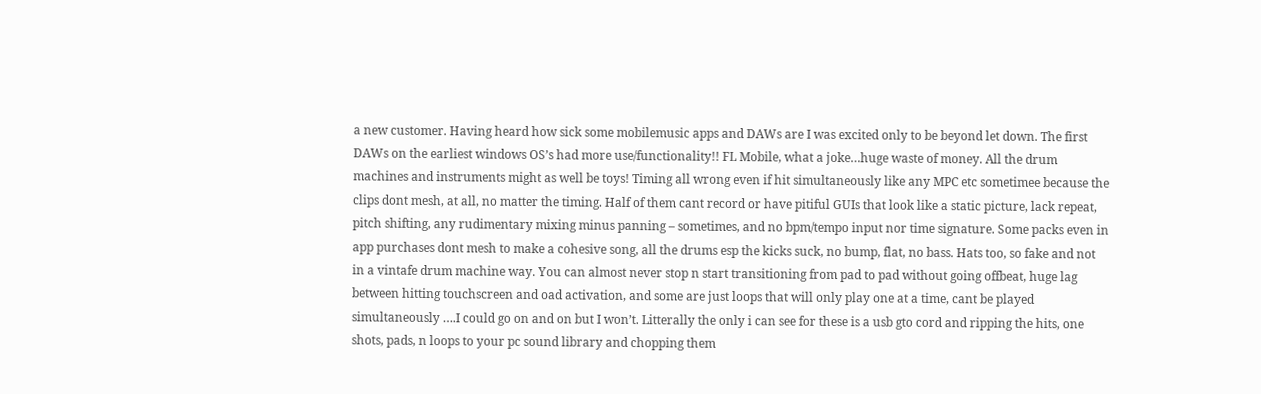a new customer. Having heard how sick some mobilemusic apps and DAWs are I was excited only to be beyond let down. The first DAWs on the earliest windows OS’s had more use/functionality!! FL Mobile, what a joke…huge waste of money. All the drum machines and instruments might as well be toys! Timing all wrong even if hit simultaneously like any MPC etc sometimee because the clips dont mesh, at all, no matter the timing. Half of them cant record or have pitiful GUIs that look like a static picture, lack repeat, pitch shifting, any rudimentary mixing minus panning – sometimes, and no bpm/tempo input nor time signature. Some packs even in app purchases dont mesh to make a cohesive song, all the drums esp the kicks suck, no bump, flat, no bass. Hats too, so fake and not in a vintafe drum machine way. You can almost never stop n start transitioning from pad to pad without going offbeat, huge lag between hitting touchscreen and oad activation, and some are just loops that will only play one at a time, cant be played simultaneously ….I could go on and on but I won’t. Litterally the only i can see for these is a usb gto cord and ripping the hits, one shots, pads, n loops to your pc sound library and chopping them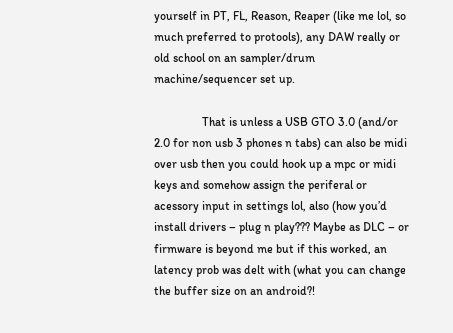yourself in PT, FL, Reason, Reaper (like me lol, so much preferred to protools), any DAW really or old school on an sampler/drum machine/sequencer set up.

                That is unless a USB GTO 3.0 (and/or 2.0 for non usb 3 phones n tabs) can also be midi over usb then you could hook up a mpc or midi keys and somehow assign the periferal or acessory input in settings lol, also (how you’d install drivers – plug n play??? Maybe as DLC – or firmware is beyond me but if this worked, an latency prob was delt with (what you can change the buffer size on an android?!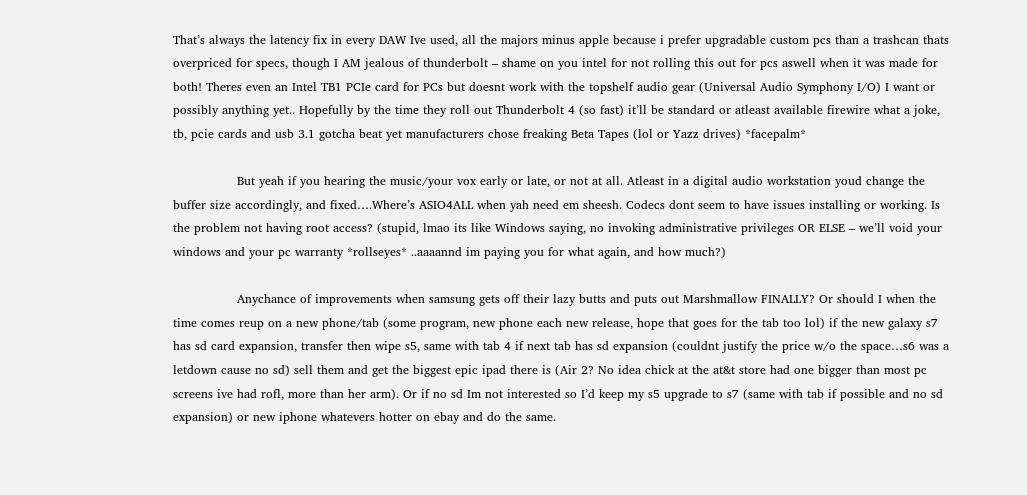That’s always the latency fix in every DAW Ive used, all the majors minus apple because i prefer upgradable custom pcs than a trashcan thats overpriced for specs, though I AM jealous of thunderbolt – shame on you intel for not rolling this out for pcs aswell when it was made for both! Theres even an Intel TB1 PCIe card for PCs but doesnt work with the topshelf audio gear (Universal Audio Symphony I/O) I want or possibly anything yet.. Hopefully by the time they roll out Thunderbolt 4 (so fast) it’ll be standard or atleast available firewire what a joke, tb, pcie cards and usb 3.1 gotcha beat yet manufacturers chose freaking Beta Tapes (lol or Yazz drives) *facepalm*

                But yeah if you hearing the music/your vox early or late, or not at all. Atleast in a digital audio workstation youd change the buffer size accordingly, and fixed….Where’s ASIO4ALL when yah need em sheesh. Codecs dont seem to have issues installing or working. Is the problem not having root access? (stupid, lmao its like Windows saying, no invoking administrative privileges OR ELSE – we’ll void your windows and your pc warranty *rollseyes* ..aaaannd im paying you for what again, and how much?)

                Anychance of improvements when samsung gets off their lazy butts and puts out Marshmallow FINALLY? Or should I when the time comes reup on a new phone/tab (some program, new phone each new release, hope that goes for the tab too lol) if the new galaxy s7 has sd card expansion, transfer then wipe s5, same with tab 4 if next tab has sd expansion (couldnt justify the price w/o the space…s6 was a letdown cause no sd) sell them and get the biggest epic ipad there is (Air 2? No idea chick at the at&t store had one bigger than most pc screens ive had rofl, more than her arm). Or if no sd Im not interested so I’d keep my s5 upgrade to s7 (same with tab if possible and no sd expansion) or new iphone whatevers hotter on ebay and do the same.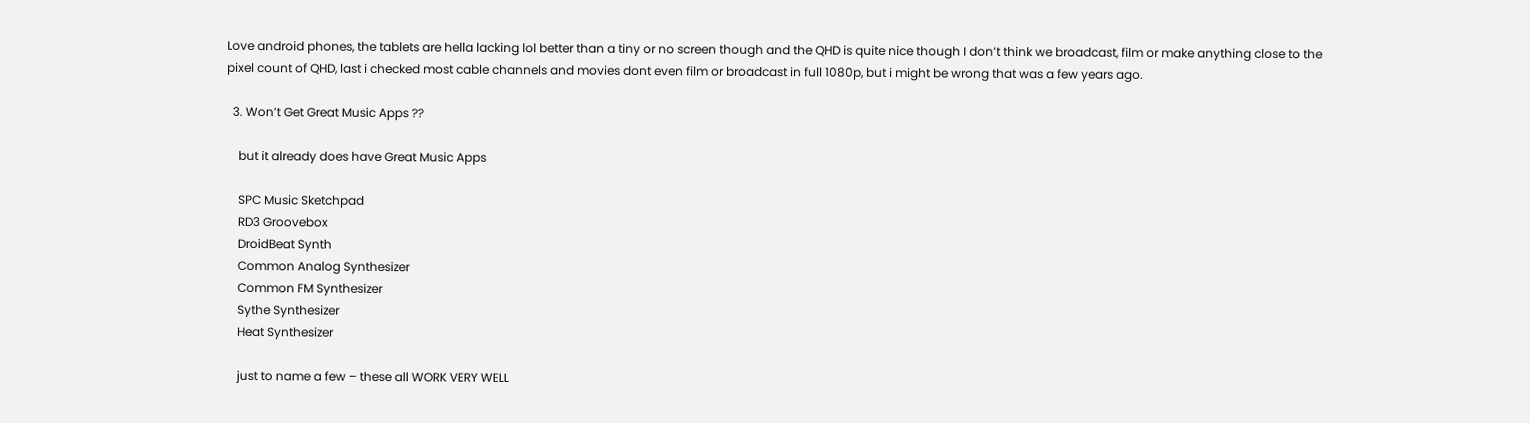Love android phones, the tablets are hella lacking lol better than a tiny or no screen though and the QHD is quite nice though I don’t think we broadcast, film or make anything close to the pixel count of QHD, last i checked most cable channels and movies dont even film or broadcast in full 1080p, but i might be wrong that was a few years ago.

  3. Won’t Get Great Music Apps ??

    but it already does have Great Music Apps

    SPC Music Sketchpad
    RD3 Groovebox
    DroidBeat Synth
    Common Analog Synthesizer
    Common FM Synthesizer
    Sythe Synthesizer
    Heat Synthesizer

    just to name a few – these all WORK VERY WELL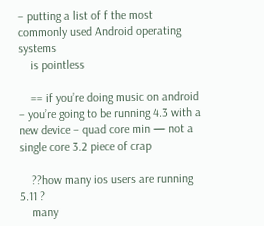– putting a list of f the most commonly used Android operating systems
    is pointless

    == if you’re doing music on android – you’re going to be running 4.3 with a new device – quad core min — not a single core 3.2 piece of crap

    ??how many ios users are running 5.11 ?
    many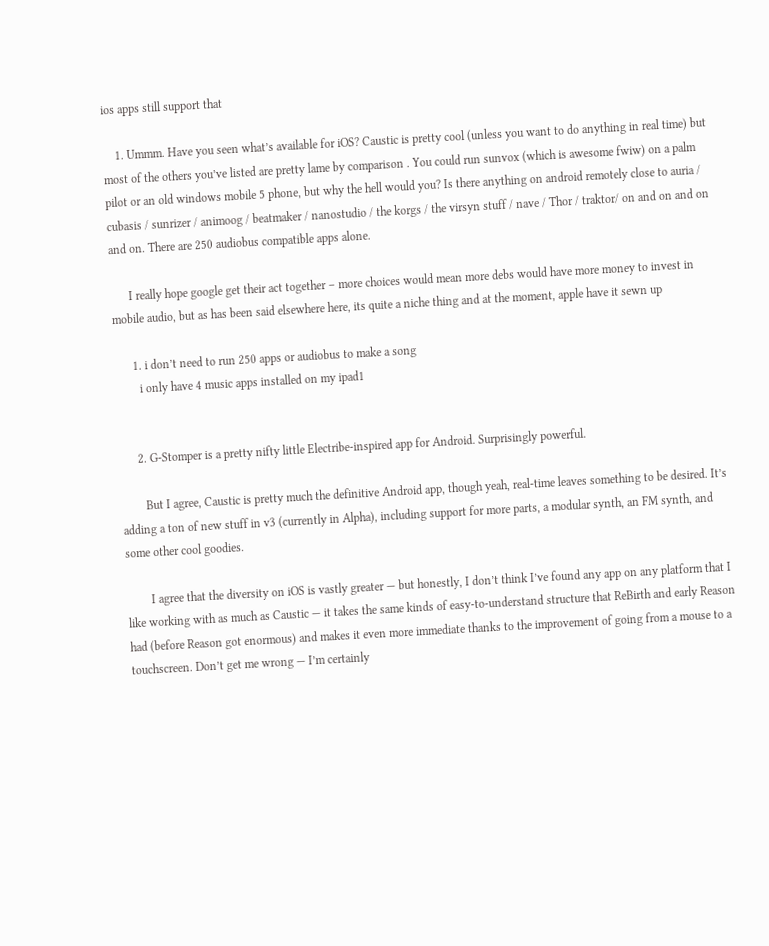ios apps still support that

    1. Ummm. Have you seen what’s available for iOS? Caustic is pretty cool (unless you want to do anything in real time) but most of the others you’ve listed are pretty lame by comparison . You could run sunvox (which is awesome fwiw) on a palm pilot or an old windows mobile 5 phone, but why the hell would you? Is there anything on android remotely close to auria / cubasis / sunrizer / animoog / beatmaker / nanostudio / the korgs / the virsyn stuff / nave / Thor / traktor/ on and on and on and on. There are 250 audiobus compatible apps alone.

      I really hope google get their act together – more choices would mean more debs would have more money to invest in mobile audio, but as has been said elsewhere here, its quite a niche thing and at the moment, apple have it sewn up

      1. i don’t need to run 250 apps or audiobus to make a song
        i only have 4 music apps installed on my ipad1


      2. G-Stomper is a pretty nifty little Electribe-inspired app for Android. Surprisingly powerful.

        But I agree, Caustic is pretty much the definitive Android app, though yeah, real-time leaves something to be desired. It’s adding a ton of new stuff in v3 (currently in Alpha), including support for more parts, a modular synth, an FM synth, and some other cool goodies.

        I agree that the diversity on iOS is vastly greater — but honestly, I don’t think I’ve found any app on any platform that I like working with as much as Caustic — it takes the same kinds of easy-to-understand structure that ReBirth and early Reason had (before Reason got enormous) and makes it even more immediate thanks to the improvement of going from a mouse to a touchscreen. Don’t get me wrong — I’m certainly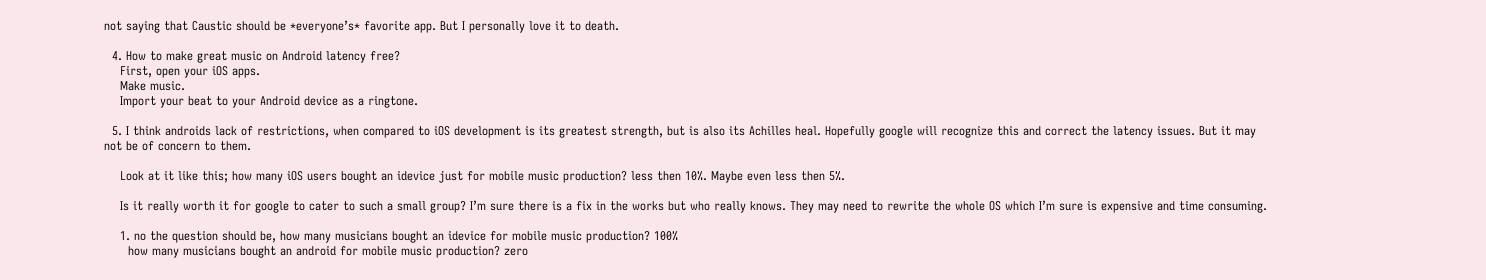not saying that Caustic should be *everyone’s* favorite app. But I personally love it to death.

  4. How to make great music on Android latency free?
    First, open your iOS apps.
    Make music.
    Import your beat to your Android device as a ringtone.

  5. I think androids lack of restrictions, when compared to iOS development is its greatest strength, but is also its Achilles heal. Hopefully google will recognize this and correct the latency issues. But it may not be of concern to them.

    Look at it like this; how many iOS users bought an idevice just for mobile music production? less then 10%. Maybe even less then 5%.

    Is it really worth it for google to cater to such a small group? I’m sure there is a fix in the works but who really knows. They may need to rewrite the whole OS which I’m sure is expensive and time consuming.

    1. no the question should be, how many musicians bought an idevice for mobile music production? 100%
      how many musicians bought an android for mobile music production? zero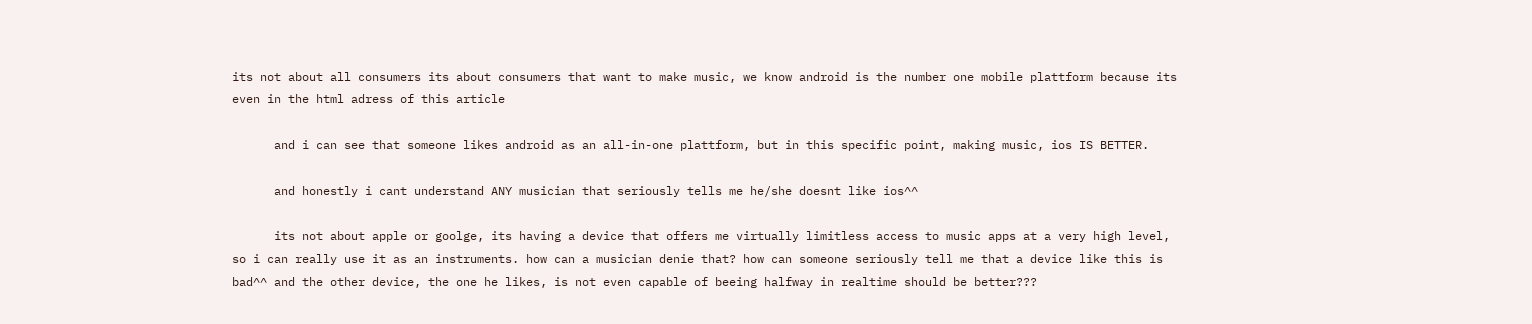its not about all consumers its about consumers that want to make music, we know android is the number one mobile plattform because its even in the html adress of this article

      and i can see that someone likes android as an all-in-one plattform, but in this specific point, making music, ios IS BETTER.

      and honestly i cant understand ANY musician that seriously tells me he/she doesnt like ios^^

      its not about apple or goolge, its having a device that offers me virtually limitless access to music apps at a very high level, so i can really use it as an instruments. how can a musician denie that? how can someone seriously tell me that a device like this is bad^^ and the other device, the one he likes, is not even capable of beeing halfway in realtime should be better???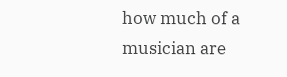how much of a musician are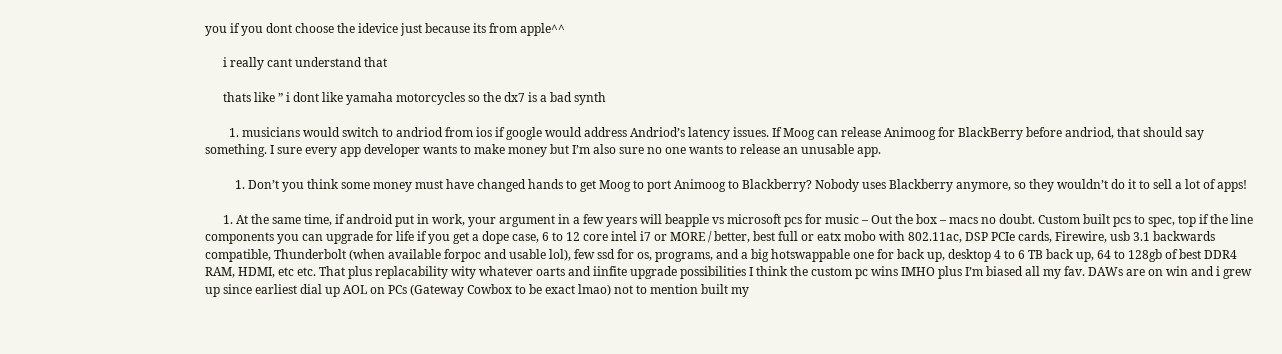you if you dont choose the idevice just because its from apple^^

      i really cant understand that

      thats like ” i dont like yamaha motorcycles so the dx7 is a bad synth

        1. musicians would switch to andriod from ios if google would address Andriod’s latency issues. If Moog can release Animoog for BlackBerry before andriod, that should say something. I sure every app developer wants to make money but I’m also sure no one wants to release an unusable app.

          1. Don’t you think some money must have changed hands to get Moog to port Animoog to Blackberry? Nobody uses Blackberry anymore, so they wouldn’t do it to sell a lot of apps!

      1. At the same time, if android put in work, your argument in a few years will beapple vs microsoft pcs for music – Out the box – macs no doubt. Custom built pcs to spec, top if the line components you can upgrade for life if you get a dope case, 6 to 12 core intel i7 or MORE / better, best full or eatx mobo with 802.11ac, DSP PCIe cards, Firewire, usb 3.1 backwards compatible, Thunderbolt (when available forpoc and usable lol), few ssd for os, programs, and a big hotswappable one for back up, desktop 4 to 6 TB back up, 64 to 128gb of best DDR4 RAM, HDMI, etc etc. That plus replacability wity whatever oarts and iinfite upgrade possibilities I think the custom pc wins IMHO plus I’m biased all my fav. DAWs are on win and i grew up since earliest dial up AOL on PCs (Gateway Cowbox to be exact lmao) not to mention built my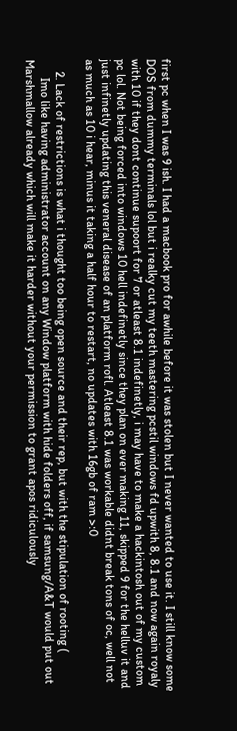first pc when I was 9 ish. I had a macbook pro for awhile before it was stolen but I never wanted to use it. I still know some DOS from dummy terminals lol but i realky cut my teeth mastering pcstil windows fd upwith 8, 8.1 and now again royaly with 10 if they dont continue supoort for 7 or atleast 8.1 indefinetly, i may have to make a hackintosh out of my custom pc lol. Not being forced into windows 10 hell indefinetly since they plan on ever making 11, skipped 9 for the helluv it and just infinetly updating this veneral disease of an platform rofl. Atleast 8.1 was workable didnt break tons of oc, well not as much as 10 i hear, minus it taking a half hour to restart, no updates with 16gb of ram >:0

    2. Lack of restrictions is what i thought too being open source and their rep, but with the stipulation of rooting (
      Imo like having administrator account on any Window platform with hide folders off, if samsung/A&T would put out Marshmallow already which will make it harder without your permission to grant apos ridiculously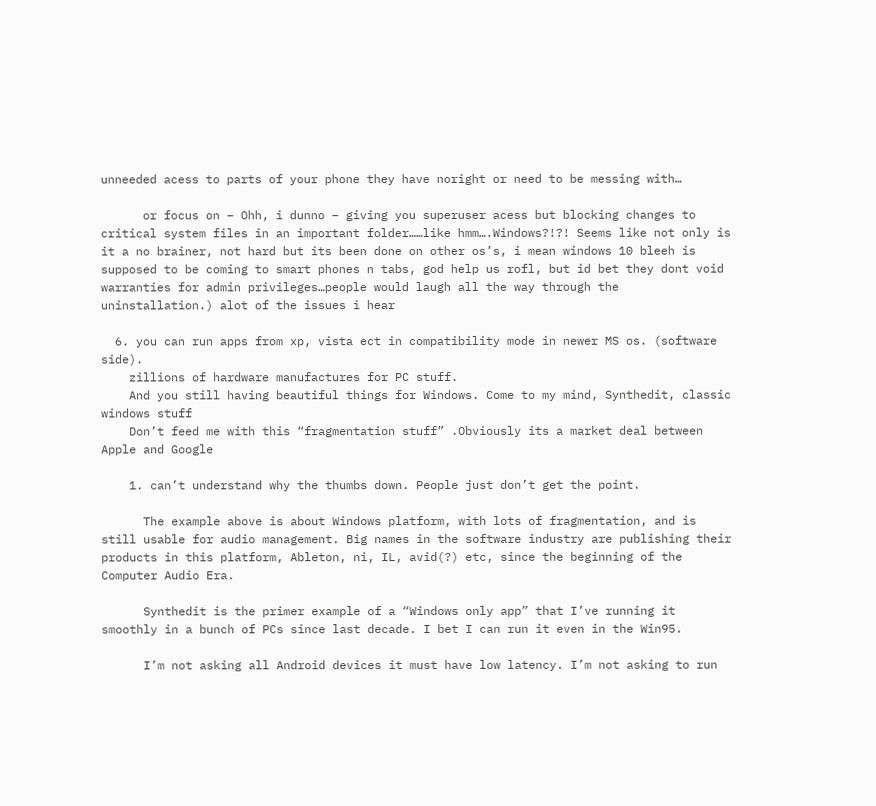unneeded acess to parts of your phone they have noright or need to be messing with…

      or focus on – Ohh, i dunno – giving you superuser acess but blocking changes to critical system files in an important folder……like hmm….Windows?!?! Seems like not only is it a no brainer, not hard but its been done on other os’s, i mean windows 10 bleeh is supposed to be coming to smart phones n tabs, god help us rofl, but id bet they dont void warranties for admin privileges…people would laugh all the way through the uninstallation.) alot of the issues i hear

  6. you can run apps from xp, vista ect in compatibility mode in newer MS os. (software side).
    zillions of hardware manufactures for PC stuff.
    And you still having beautiful things for Windows. Come to my mind, Synthedit, classic windows stuff
    Don’t feed me with this “fragmentation stuff” .Obviously its a market deal between Apple and Google

    1. can’t understand why the thumbs down. People just don’t get the point.

      The example above is about Windows platform, with lots of fragmentation, and is still usable for audio management. Big names in the software industry are publishing their products in this platform, Ableton, ni, IL, avid(?) etc, since the beginning of the Computer Audio Era.

      Synthedit is the primer example of a “Windows only app” that I’ve running it smoothly in a bunch of PCs since last decade. I bet I can run it even in the Win95.

      I’m not asking all Android devices it must have low latency. I’m not asking to run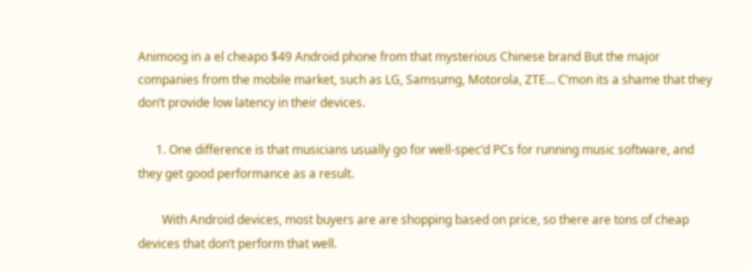Animoog in a el cheapo $49 Android phone from that mysterious Chinese brand But the major companies from the mobile market, such as LG, Samsumg, Motorola, ZTE… C’mon its a shame that they don’t provide low latency in their devices.

      1. One difference is that musicians usually go for well-spec’d PCs for running music software, and they get good performance as a result.

        With Android devices, most buyers are are shopping based on price, so there are tons of cheap devices that don’t perform that well.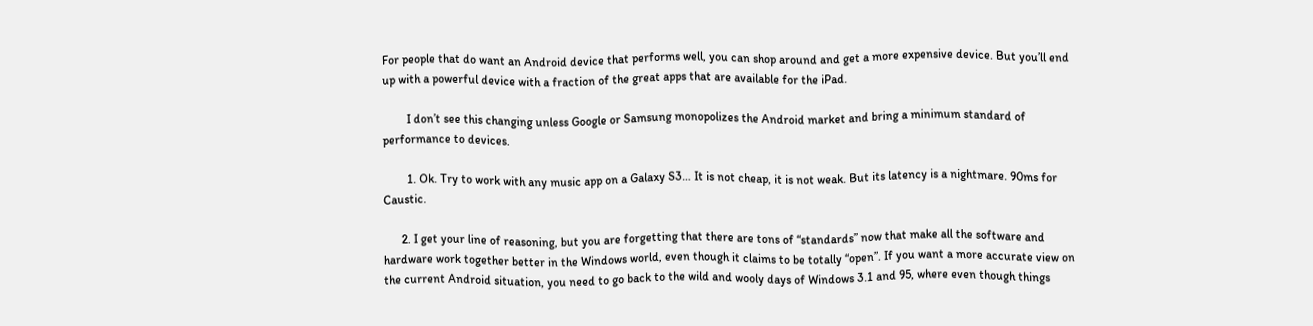For people that do want an Android device that performs well, you can shop around and get a more expensive device. But you’ll end up with a powerful device with a fraction of the great apps that are available for the iPad.

        I don’t see this changing unless Google or Samsung monopolizes the Android market and bring a minimum standard of performance to devices.

        1. Ok. Try to work with any music app on a Galaxy S3… It is not cheap, it is not weak. But its latency is a nightmare. 90ms for Caustic.

      2. I get your line of reasoning, but you are forgetting that there are tons of “standards” now that make all the software and hardware work together better in the Windows world, even though it claims to be totally “open”. If you want a more accurate view on the current Android situation, you need to go back to the wild and wooly days of Windows 3.1 and 95, where even though things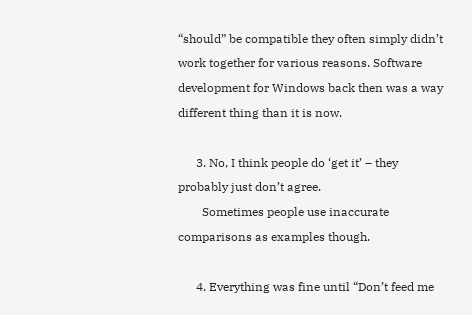“should” be compatible they often simply didn’t work together for various reasons. Software development for Windows back then was a way different thing than it is now.

      3. No, I think people do ‘get it’ – they probably just don’t agree.
        Sometimes people use inaccurate comparisons as examples though.

      4. Everything was fine until “Don’t feed me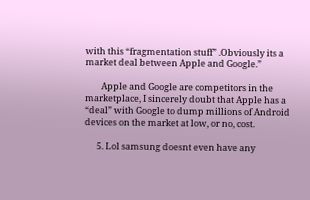with this “fragmentation stuff” .Obviously its a market deal between Apple and Google.”

        Apple and Google are competitors in the marketplace, I sincerely doubt that Apple has a “deal” with Google to dump millions of Android devices on the market at low, or no, cost.

      5. Lol samsung doesnt even have any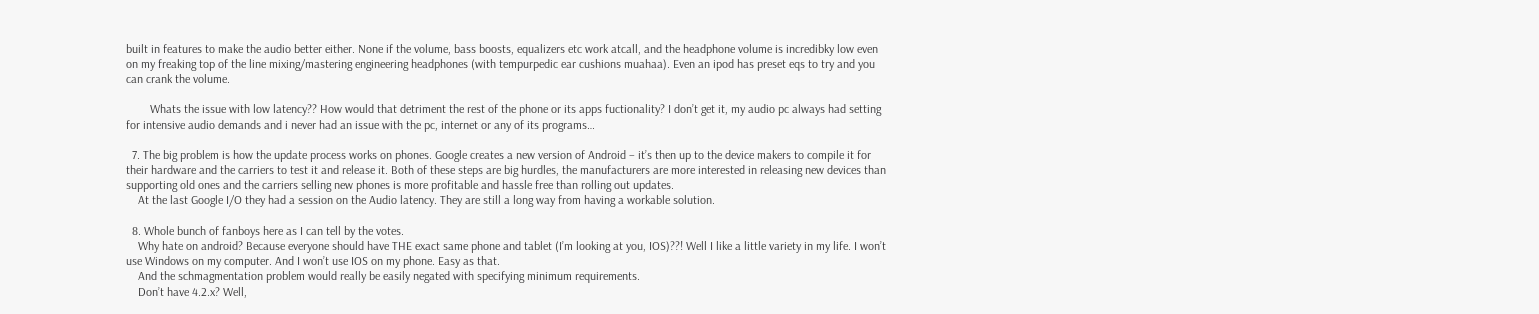built in features to make the audio better either. None if the volume, bass boosts, equalizers etc work atcall, and the headphone volume is incredibky low even on my freaking top of the line mixing/mastering engineering headphones (with tempurpedic ear cushions muahaa). Even an ipod has preset eqs to try and you can crank the volume.

        Whats the issue with low latency?? How would that detriment the rest of the phone or its apps fuctionality? I don’t get it, my audio pc always had setting for intensive audio demands and i never had an issue with the pc, internet or any of its programs…

  7. The big problem is how the update process works on phones. Google creates a new version of Android – it’s then up to the device makers to compile it for their hardware and the carriers to test it and release it. Both of these steps are big hurdles, the manufacturers are more interested in releasing new devices than supporting old ones and the carriers selling new phones is more profitable and hassle free than rolling out updates.
    At the last Google I/O they had a session on the Audio latency. They are still a long way from having a workable solution.

  8. Whole bunch of fanboys here as I can tell by the votes.
    Why hate on android? Because everyone should have THE exact same phone and tablet (I’m looking at you, IOS)??! Well I like a little variety in my life. I won’t use Windows on my computer. And I won’t use IOS on my phone. Easy as that.
    And the schmagmentation problem would really be easily negated with specifying minimum requirements.
    Don’t have 4.2.x? Well,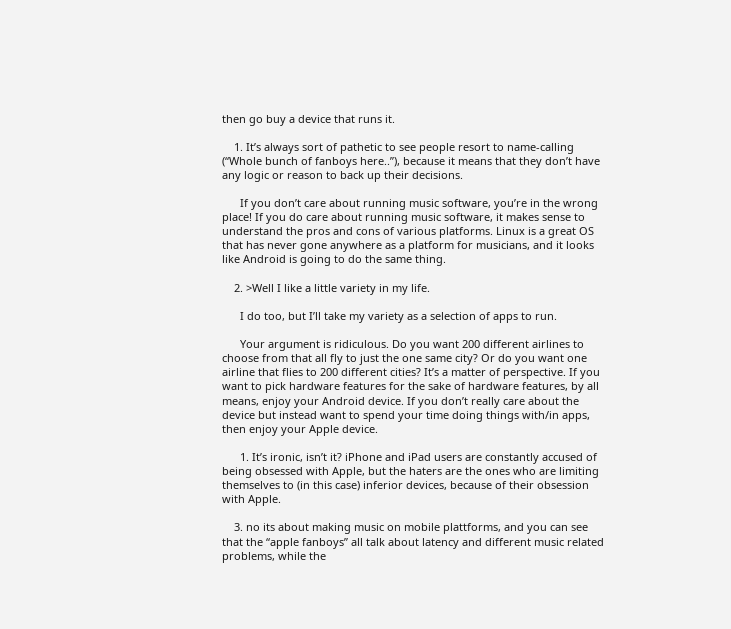then go buy a device that runs it.

    1. It’s always sort of pathetic to see people resort to name-calling (“Whole bunch of fanboys here..”), because it means that they don’t have any logic or reason to back up their decisions.

      If you don’t care about running music software, you’re in the wrong place! If you do care about running music software, it makes sense to understand the pros and cons of various platforms. Linux is a great OS that has never gone anywhere as a platform for musicians, and it looks like Android is going to do the same thing.

    2. >Well I like a little variety in my life.

      I do too, but I’ll take my variety as a selection of apps to run.

      Your argument is ridiculous. Do you want 200 different airlines to choose from that all fly to just the one same city? Or do you want one airline that flies to 200 different cities? It’s a matter of perspective. If you want to pick hardware features for the sake of hardware features, by all means, enjoy your Android device. If you don’t really care about the device but instead want to spend your time doing things with/in apps, then enjoy your Apple device.

      1. It’s ironic, isn’t it? iPhone and iPad users are constantly accused of being obsessed with Apple, but the haters are the ones who are limiting themselves to (in this case) inferior devices, because of their obsession with Apple.

    3. no its about making music on mobile plattforms, and you can see that the “apple fanboys” all talk about latency and different music related problems, while the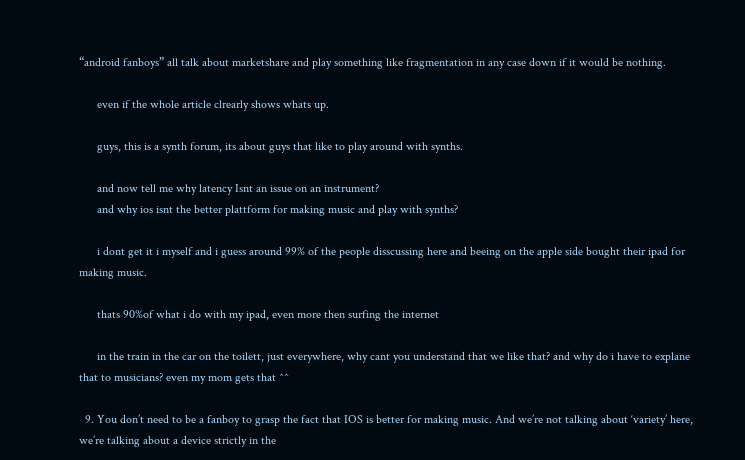“android fanboys” all talk about marketshare and play something like fragmentation in any case down if it would be nothing.

      even if the whole article clrearly shows whats up.

      guys, this is a synth forum, its about guys that like to play around with synths.

      and now tell me why latency Isnt an issue on an instrument?
      and why ios isnt the better plattform for making music and play with synths?

      i dont get it i myself and i guess around 99% of the people disscussing here and beeing on the apple side bought their ipad for making music.

      thats 90%of what i do with my ipad, even more then surfing the internet

      in the train in the car on the toilett, just everywhere, why cant you understand that we like that? and why do i have to explane that to musicians? even my mom gets that ^^

  9. You don’t need to be a fanboy to grasp the fact that IOS is better for making music. And we’re not talking about ‘variety’ here, we’re talking about a device strictly in the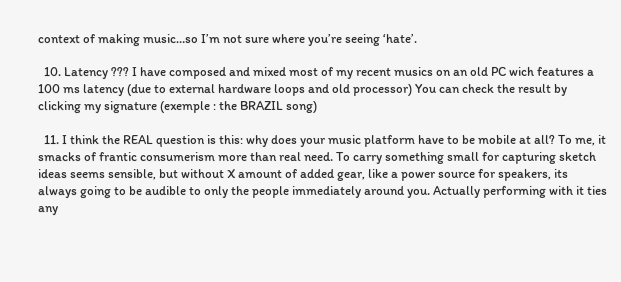context of making music…so I’m not sure where you’re seeing ‘hate’.

  10. Latency ??? I have composed and mixed most of my recent musics on an old PC wich features a 100 ms latency (due to external hardware loops and old processor) You can check the result by clicking my signature (exemple : the BRAZIL song)

  11. I think the REAL question is this: why does your music platform have to be mobile at all? To me, it smacks of frantic consumerism more than real need. To carry something small for capturing sketch ideas seems sensible, but without X amount of added gear, like a power source for speakers, its always going to be audible to only the people immediately around you. Actually performing with it ties any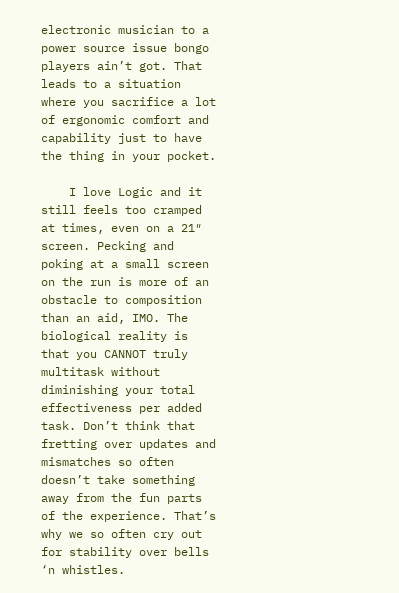electronic musician to a power source issue bongo players ain’t got. That leads to a situation where you sacrifice a lot of ergonomic comfort and capability just to have the thing in your pocket.

    I love Logic and it still feels too cramped at times, even on a 21″ screen. Pecking and poking at a small screen on the run is more of an obstacle to composition than an aid, IMO. The biological reality is that you CANNOT truly multitask without diminishing your total effectiveness per added task. Don’t think that fretting over updates and mismatches so often doesn’t take something away from the fun parts of the experience. That’s why we so often cry out for stability over bells ‘n whistles.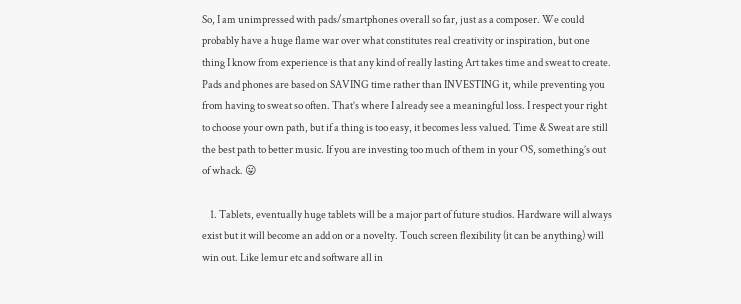So, I am unimpressed with pads/smartphones overall so far, just as a composer. We could probably have a huge flame war over what constitutes real creativity or inspiration, but one thing I know from experience is that any kind of really lasting Art takes time and sweat to create. Pads and phones are based on SAVING time rather than INVESTING it, while preventing you from having to sweat so often. That’s where I already see a meaningful loss. I respect your right to choose your own path, but if a thing is too easy, it becomes less valued. Time & Sweat are still the best path to better music. If you are investing too much of them in your OS, something’s out of whack. 😛

    1. Tablets, eventually huge tablets will be a major part of future studios. Hardware will always exist but it will become an add on or a novelty. Touch screen flexibility (it can be anything) will win out. Like lemur etc and software all in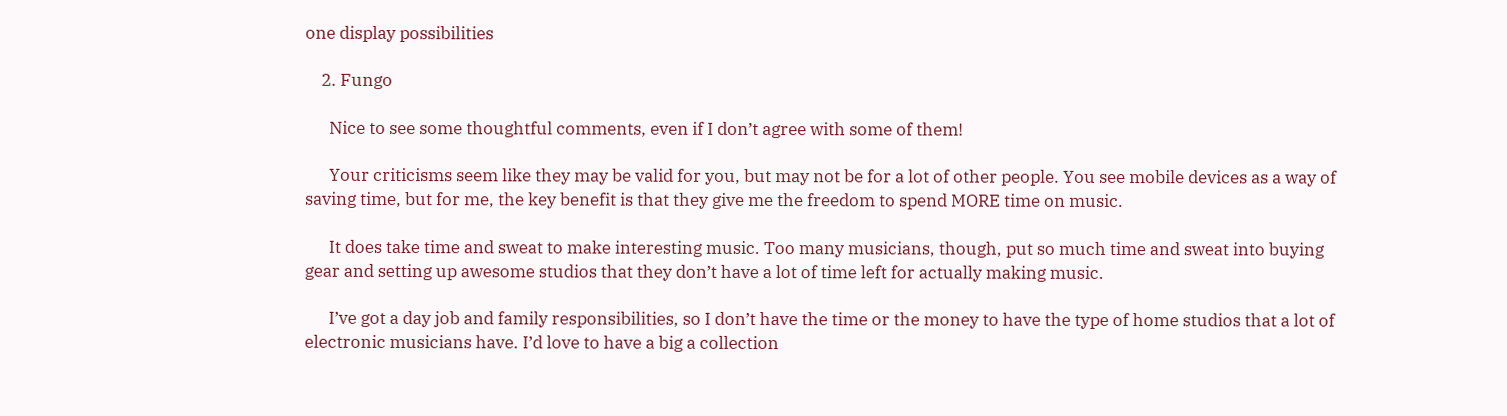one display possibilities

    2. Fungo

      Nice to see some thoughtful comments, even if I don’t agree with some of them!

      Your criticisms seem like they may be valid for you, but may not be for a lot of other people. You see mobile devices as a way of saving time, but for me, the key benefit is that they give me the freedom to spend MORE time on music.

      It does take time and sweat to make interesting music. Too many musicians, though, put so much time and sweat into buying gear and setting up awesome studios that they don’t have a lot of time left for actually making music.

      I’ve got a day job and family responsibilities, so I don’t have the time or the money to have the type of home studios that a lot of electronic musicians have. I’d love to have a big a collection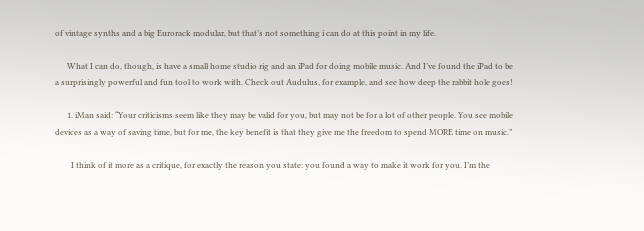of vintage synths and a big Eurorack modular, but that’s not something i can do at this point in my life.

      What I can do, though, is have a small home studio rig and an iPad for doing mobile music. And I’ve found the iPad to be a surprisingly powerful and fun tool to work with. Check out Audulus, for example, and see how deep the rabbit hole goes!

      1. iMan said: “Your criticisms seem like they may be valid for you, but may not be for a lot of other people. You see mobile devices as a way of saving time, but for me, the key benefit is that they give me the freedom to spend MORE time on music.”

        I think of it more as a critique, for exactly the reason you state: you found a way to make it work for you. I’m the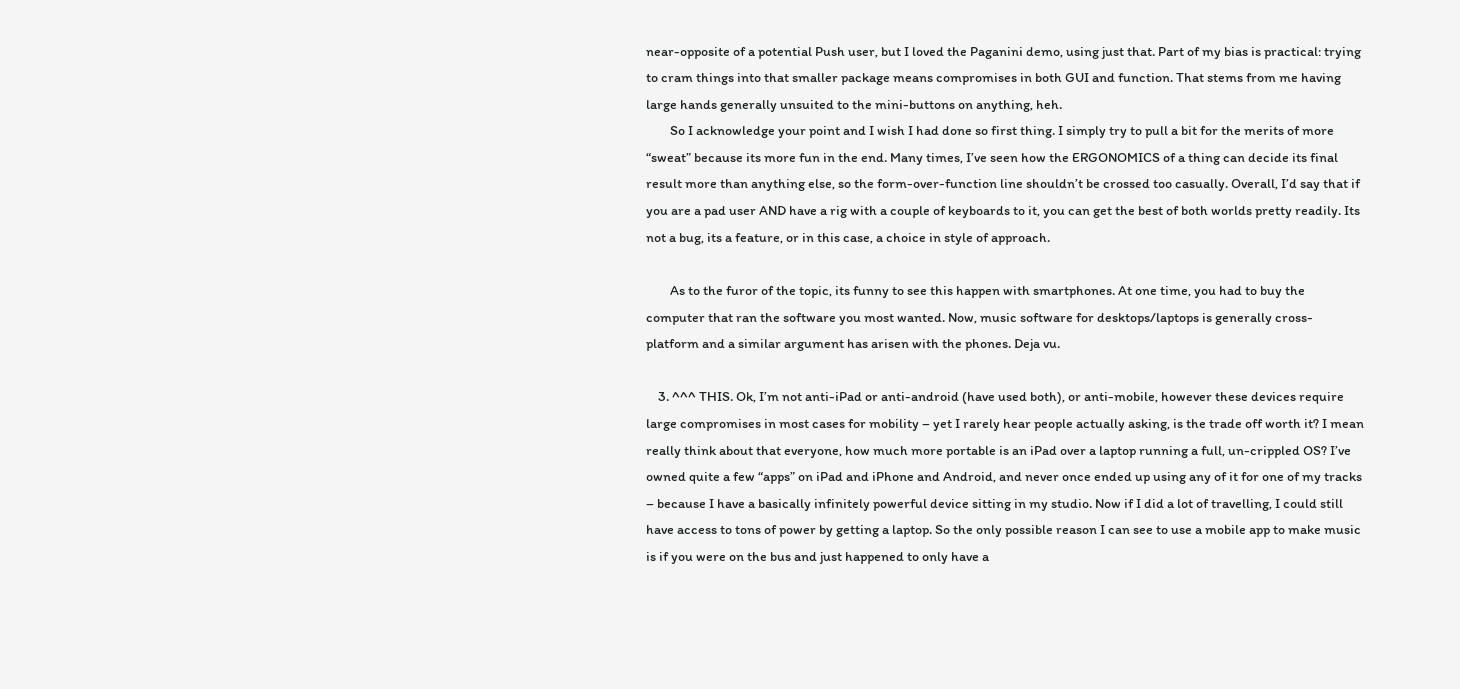near-opposite of a potential Push user, but I loved the Paganini demo, using just that. Part of my bias is practical: trying to cram things into that smaller package means compromises in both GUI and function. That stems from me having large hands generally unsuited to the mini-buttons on anything, heh.
        So I acknowledge your point and I wish I had done so first thing. I simply try to pull a bit for the merits of more “sweat” because its more fun in the end. Many times, I’ve seen how the ERGONOMICS of a thing can decide its final result more than anything else, so the form-over-function line shouldn’t be crossed too casually. Overall, I’d say that if you are a pad user AND have a rig with a couple of keyboards to it, you can get the best of both worlds pretty readily. Its not a bug, its a feature, or in this case, a choice in style of approach.

        As to the furor of the topic, its funny to see this happen with smartphones. At one time, you had to buy the computer that ran the software you most wanted. Now, music software for desktops/laptops is generally cross-platform and a similar argument has arisen with the phones. Deja vu.

    3. ^^^ THIS. Ok, I’m not anti-iPad or anti-android (have used both), or anti-mobile, however these devices require large compromises in most cases for mobility – yet I rarely hear people actually asking, is the trade off worth it? I mean really think about that everyone, how much more portable is an iPad over a laptop running a full, un-crippled OS? I’ve owned quite a few “apps” on iPad and iPhone and Android, and never once ended up using any of it for one of my tracks – because I have a basically infinitely powerful device sitting in my studio. Now if I did a lot of travelling, I could still have access to tons of power by getting a laptop. So the only possible reason I can see to use a mobile app to make music is if you were on the bus and just happened to only have a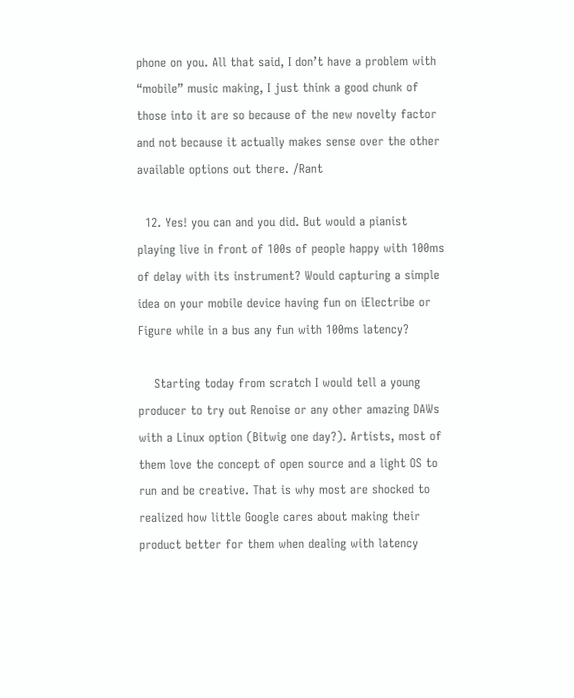phone on you. All that said, I don’t have a problem with “mobile” music making, I just think a good chunk of those into it are so because of the new novelty factor and not because it actually makes sense over the other available options out there. /Rant

  12. Yes! you can and you did. But would a pianist playing live in front of 100s of people happy with 100ms of delay with its instrument? Would capturing a simple idea on your mobile device having fun on iElectribe or Figure while in a bus any fun with 100ms latency?

    Starting today from scratch I would tell a young producer to try out Renoise or any other amazing DAWs with a Linux option (Bitwig one day?). Artists, most of them love the concept of open source and a light OS to run and be creative. That is why most are shocked to realized how little Google cares about making their product better for them when dealing with latency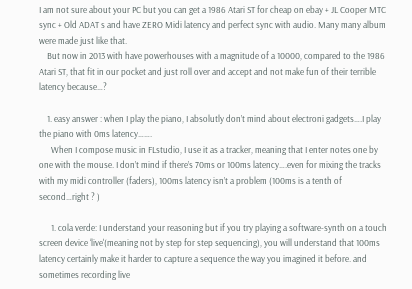I am not sure about your PC but you can get a 1986 Atari ST for cheap on ebay + JL Cooper MTC sync + Old ADAT s and have ZERO Midi latency and perfect sync with audio. Many many album were made just like that.
    But now in 2013 with have powerhouses with a magnitude of a 10000, compared to the 1986 Atari ST, that fit in our pocket and just roll over and accept and not make fun of their terrible latency because…?

    1. easy answer : when I play the piano, I absolutly don’t mind about electroni gadgets….I play the piano with 0ms latency…….
      When I compose music in FLstudio, I use it as a tracker, meaning that I enter notes one by one with the mouse. I don’t mind if there’s 70ms or 100ms latency….even for mixing the tracks with my midi controller (faders), 100ms latency isn’t a problem (100ms is a tenth of second…right ? )

      1. cola verde: I understand your reasoning but if you try playing a software-synth on a touch screen device ‘live'(meaning not by step for step sequencing), you will understand that 100ms latency certainly make it harder to capture a sequence the way you imagined it before. and sometimes recording live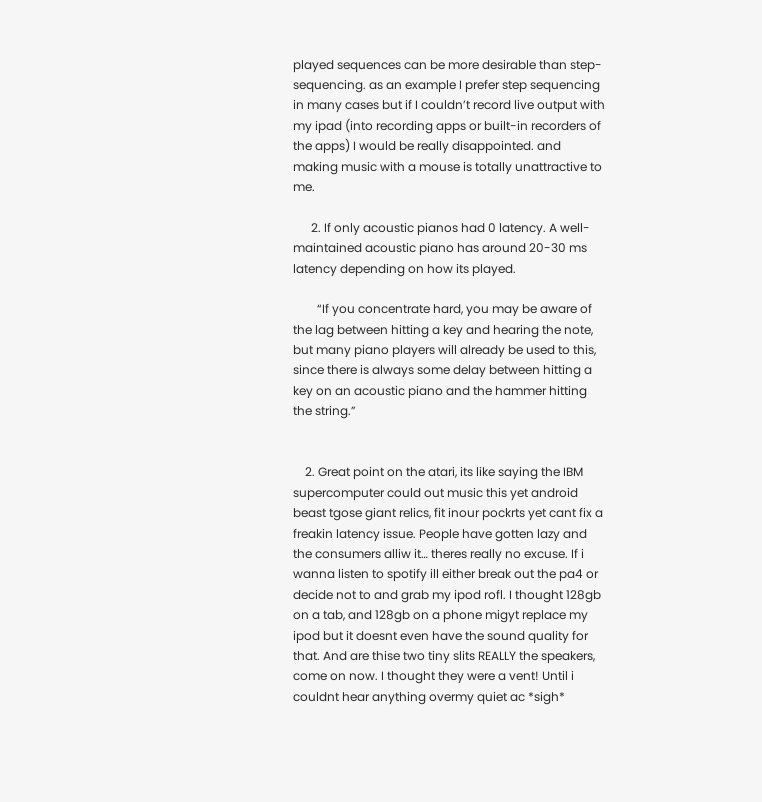played sequences can be more desirable than step-sequencing. as an example I prefer step sequencing in many cases but if I couldn’t record live output with my ipad (into recording apps or built-in recorders of the apps) I would be really disappointed. and making music with a mouse is totally unattractive to me.

      2. If only acoustic pianos had 0 latency. A well-maintained acoustic piano has around 20-30 ms latency depending on how its played.

        “If you concentrate hard, you may be aware of the lag between hitting a key and hearing the note, but many piano players will already be used to this, since there is always some delay between hitting a key on an acoustic piano and the hammer hitting the string.”


    2. Great point on the atari, its like saying the IBM supercomputer could out music this yet android beast tgose giant relics, fit inour pockrts yet cant fix a freakin latency issue. People have gotten lazy and the consumers alliw it… theres really no excuse. If i wanna listen to spotify ill either break out the pa4 or decide not to and grab my ipod rofl. I thought 128gb on a tab, and 128gb on a phone migyt replace my ipod but it doesnt even have the sound quality for that. And are thise two tiny slits REALLY the speakers, come on now. I thought they were a vent! Until i couldnt hear anything overmy quiet ac *sigh*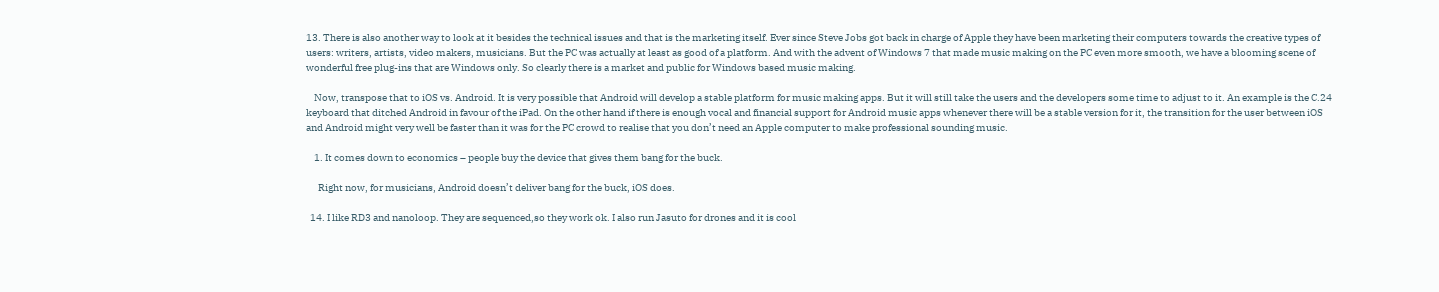13. There is also another way to look at it besides the technical issues and that is the marketing itself. Ever since Steve Jobs got back in charge of Apple they have been marketing their computers towards the creative types of users: writers, artists, video makers, musicians. But the PC was actually at least as good of a platform. And with the advent of Windows 7 that made music making on the PC even more smooth, we have a blooming scene of wonderful free plug-ins that are Windows only. So clearly there is a market and public for Windows based music making.

    Now, transpose that to iOS vs. Android. It is very possible that Android will develop a stable platform for music making apps. But it will still take the users and the developers some time to adjust to it. An example is the C.24 keyboard that ditched Android in favour of the iPad. On the other hand if there is enough vocal and financial support for Android music apps whenever there will be a stable version for it, the transition for the user between iOS and Android might very well be faster than it was for the PC crowd to realise that you don’t need an Apple computer to make professional sounding music.

    1. It comes down to economics – people buy the device that gives them bang for the buck.

      Right now, for musicians, Android doesn’t deliver bang for the buck, iOS does.

  14. I like RD3 and nanoloop. They are sequenced,so they work ok. I also run Jasuto for drones and it is cool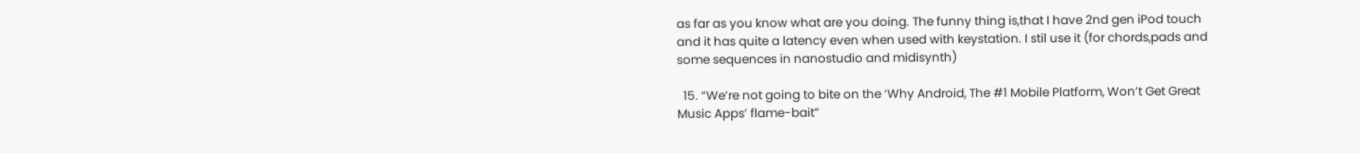as far as you know what are you doing. The funny thing is,that I have 2nd gen iPod touch and it has quite a latency even when used with keystation. I stil use it (for chords,pads and some sequences in nanostudio and midisynth)

  15. “We’re not going to bite on the ‘Why Android, The #1 Mobile Platform, Won’t Get Great Music Apps’ flame-bait”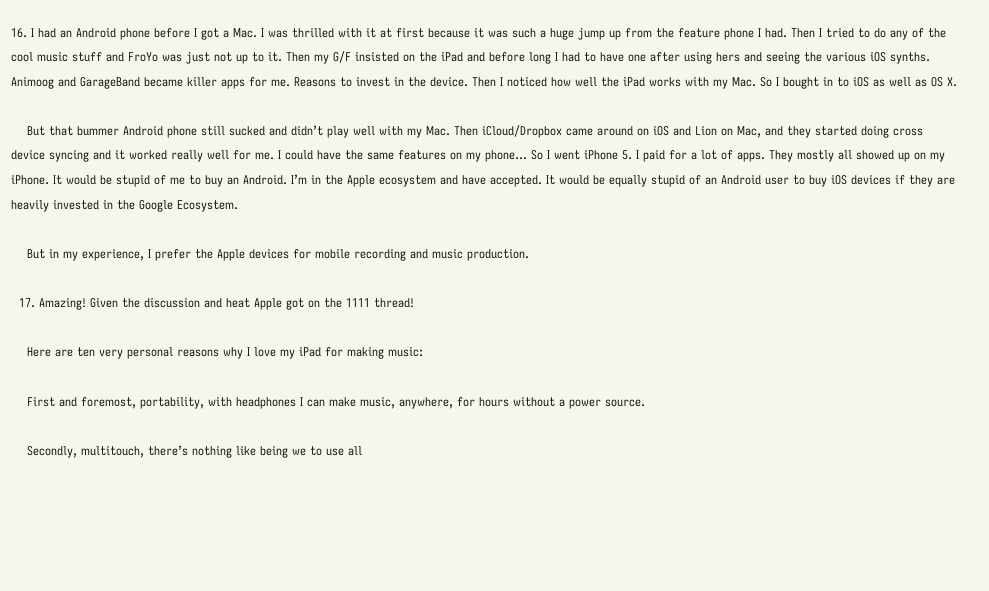16. I had an Android phone before I got a Mac. I was thrilled with it at first because it was such a huge jump up from the feature phone I had. Then I tried to do any of the cool music stuff and FroYo was just not up to it. Then my G/F insisted on the iPad and before long I had to have one after using hers and seeing the various iOS synths. Animoog and GarageBand became killer apps for me. Reasons to invest in the device. Then I noticed how well the iPad works with my Mac. So I bought in to iOS as well as OS X.

    But that bummer Android phone still sucked and didn’t play well with my Mac. Then iCloud/Dropbox came around on iOS and Lion on Mac, and they started doing cross device syncing and it worked really well for me. I could have the same features on my phone… So I went iPhone 5. I paid for a lot of apps. They mostly all showed up on my iPhone. It would be stupid of me to buy an Android. I’m in the Apple ecosystem and have accepted. It would be equally stupid of an Android user to buy iOS devices if they are heavily invested in the Google Ecosystem.

    But in my experience, I prefer the Apple devices for mobile recording and music production.

  17. Amazing! Given the discussion and heat Apple got on the 1111 thread!

    Here are ten very personal reasons why I love my iPad for making music:

    First and foremost, portability, with headphones I can make music, anywhere, for hours without a power source.

    Secondly, multitouch, there’s nothing like being we to use all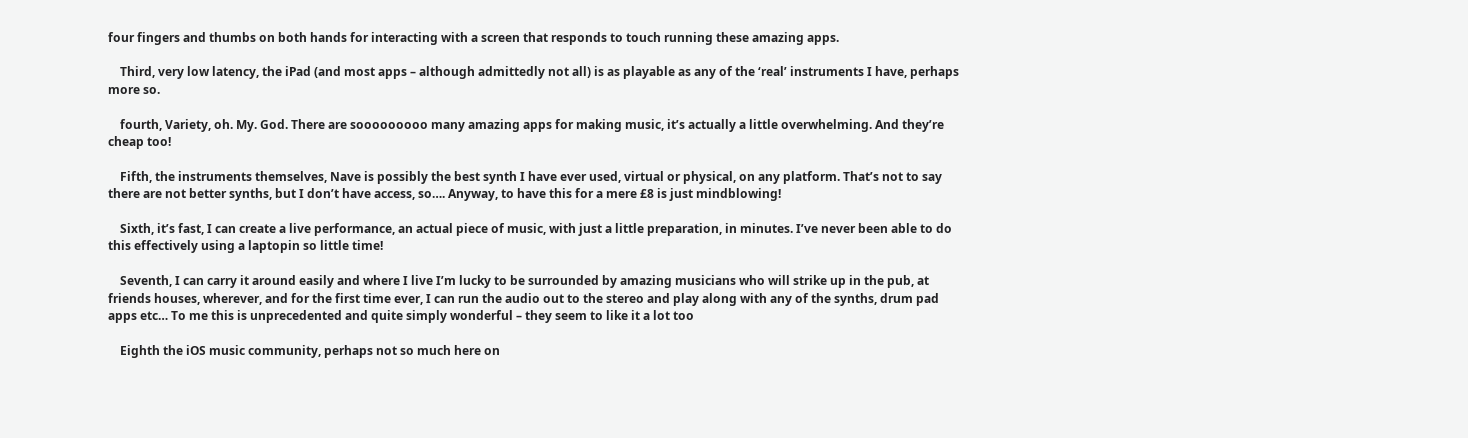four fingers and thumbs on both hands for interacting with a screen that responds to touch running these amazing apps.

    Third, very low latency, the iPad (and most apps – although admittedly not all) is as playable as any of the ‘real’ instruments I have, perhaps more so.

    fourth, Variety, oh. My. God. There are sooooooooo many amazing apps for making music, it’s actually a little overwhelming. And they’re cheap too!

    Fifth, the instruments themselves, Nave is possibly the best synth I have ever used, virtual or physical, on any platform. That’s not to say there are not better synths, but I don’t have access, so…. Anyway, to have this for a mere £8 is just mindblowing!

    Sixth, it’s fast, I can create a live performance, an actual piece of music, with just a little preparation, in minutes. I’ve never been able to do this effectively using a laptopin so little time!

    Seventh, I can carry it around easily and where I live I’m lucky to be surrounded by amazing musicians who will strike up in the pub, at friends houses, wherever, and for the first time ever, I can run the audio out to the stereo and play along with any of the synths, drum pad apps etc… To me this is unprecedented and quite simply wonderful – they seem to like it a lot too

    Eighth the iOS music community, perhaps not so much here on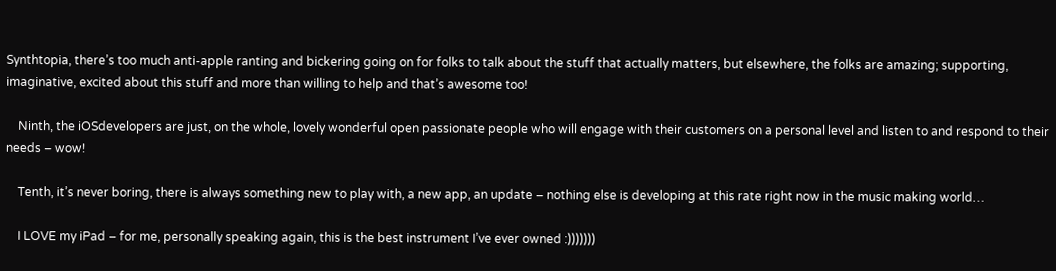Synthtopia, there’s too much anti-apple ranting and bickering going on for folks to talk about the stuff that actually matters, but elsewhere, the folks are amazing; supporting, imaginative, excited about this stuff and more than willing to help and that’s awesome too!

    Ninth, the iOSdevelopers are just, on the whole, lovely wonderful open passionate people who will engage with their customers on a personal level and listen to and respond to their needs – wow!

    Tenth, it’s never boring, there is always something new to play with, a new app, an update – nothing else is developing at this rate right now in the music making world…

    I LOVE my iPad – for me, personally speaking again, this is the best instrument I’ve ever owned :)))))))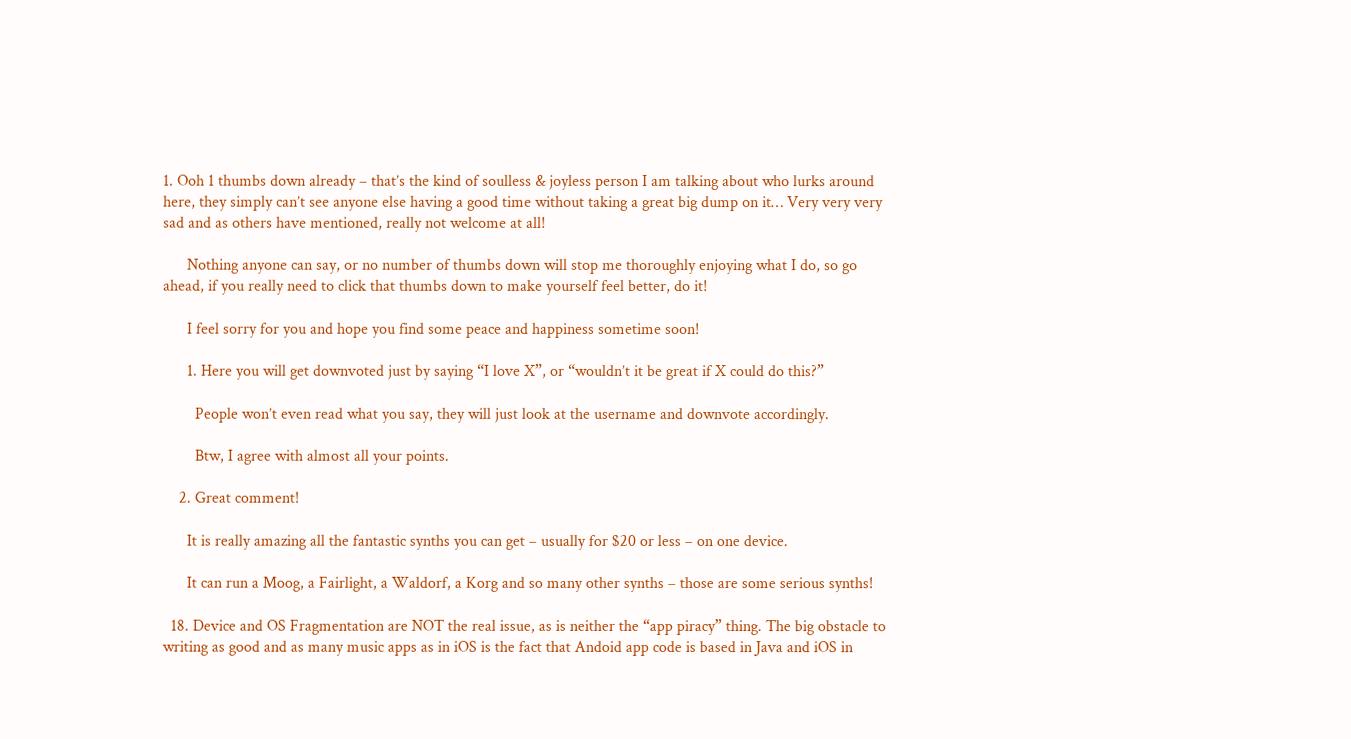1. Ooh 1 thumbs down already – that’s the kind of soulless & joyless person I am talking about who lurks around here, they simply can’t see anyone else having a good time without taking a great big dump on it… Very very very sad and as others have mentioned, really not welcome at all!

      Nothing anyone can say, or no number of thumbs down will stop me thoroughly enjoying what I do, so go ahead, if you really need to click that thumbs down to make yourself feel better, do it!

      I feel sorry for you and hope you find some peace and happiness sometime soon!

      1. Here you will get downvoted just by saying “I love X”, or “wouldn’t it be great if X could do this?”

        People won’t even read what you say, they will just look at the username and downvote accordingly.

        Btw, I agree with almost all your points.

    2. Great comment!

      It is really amazing all the fantastic synths you can get – usually for $20 or less – on one device.

      It can run a Moog, a Fairlight, a Waldorf, a Korg and so many other synths – those are some serious synths!

  18. Device and OS Fragmentation are NOT the real issue, as is neither the “app piracy” thing. The big obstacle to writing as good and as many music apps as in iOS is the fact that Andoid app code is based in Java and iOS in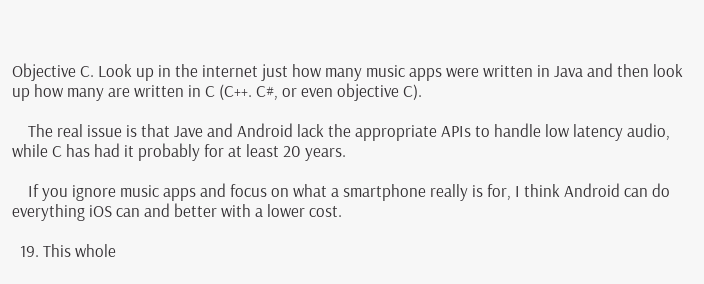Objective C. Look up in the internet just how many music apps were written in Java and then look up how many are written in C (C++. C#, or even objective C).

    The real issue is that Jave and Android lack the appropriate APIs to handle low latency audio, while C has had it probably for at least 20 years.

    If you ignore music apps and focus on what a smartphone really is for, I think Android can do everything iOS can and better with a lower cost.

  19. This whole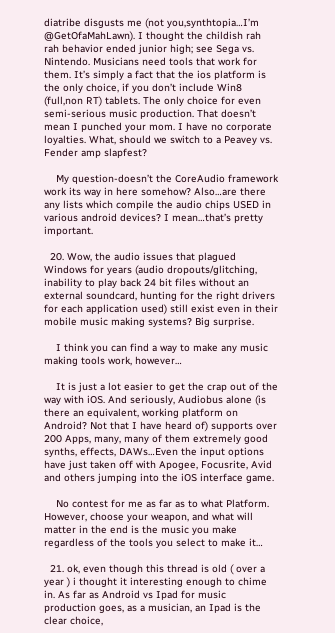diatribe disgusts me (not you,synthtopia…I’m @GetOfaMahLawn). I thought the childish rah rah behavior ended junior high; see Sega vs. Nintendo. Musicians need tools that work for them. It’s simply a fact that the ios platform is the only choice, if you don’t include Win8 (full,non RT) tablets. The only choice for even semi-serious music production. That doesn’t mean I punched your mom. I have no corporate loyalties. What, should we switch to a Peavey vs. Fender amp slapfest?

    My question-doesn’t the CoreAudio framework work its way in here somehow? Also…are there any lists which compile the audio chips USED in various android devices? I mean…that’s pretty important.

  20. Wow, the audio issues that plagued Windows for years (audio dropouts/glitching, inability to play back 24 bit files without an external soundcard, hunting for the right drivers for each application used) still exist even in their mobile music making systems? Big surprise.

    I think you can find a way to make any music making tools work, however…

    It is just a lot easier to get the crap out of the way with iOS. And seriously, Audiobus alone (is there an equivalent, working platform on Android? Not that I have heard of) supports over 200 Apps, many, many of them extremely good synths, effects, DAWs…Even the input options have just taken off with Apogee, Focusrite, Avid and others jumping into the iOS interface game.

    No contest for me as far as to what Platform. However, choose your weapon, and what will matter in the end is the music you make regardless of the tools you select to make it…

  21. ok, even though this thread is old ( over a year ) i thought it interesting enough to chime in. As far as Android vs Ipad for music production goes, as a musician, an Ipad is the clear choice,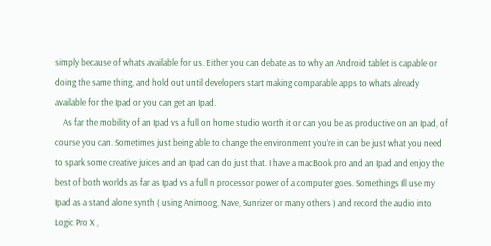simply because of whats available for us. Either you can debate as to why an Android tablet is capable or doing the same thing, and hold out until developers start making comparable apps to whats already available for the Ipad or you can get an Ipad.
    As far the mobility of an Ipad vs a full on home studio worth it or can you be as productive on an Ipad, of course you can. Sometimes just being able to change the environment you’re in can be just what you need to spark some creative juices and an Ipad can do just that. I have a macBook pro and an Ipad and enjoy the best of both worlds as far as Ipad vs a full n processor power of a computer goes. Somethings Ill use my Ipad as a stand alone synth ( using Animoog, Nave, Sunrizer or many others ) and record the audio into Logic Pro X ,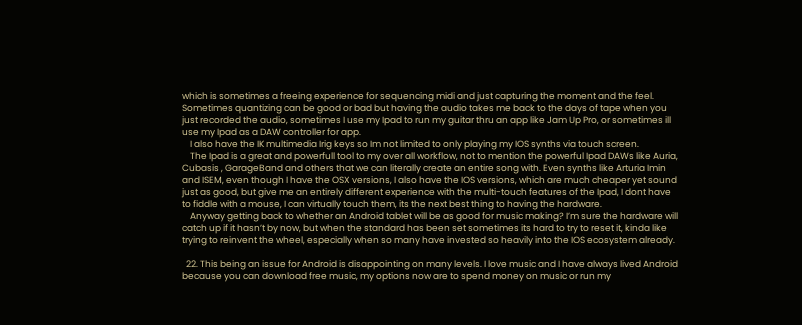which is sometimes a freeing experience for sequencing midi and just capturing the moment and the feel. Sometimes quantizing can be good or bad but having the audio takes me back to the days of tape when you just recorded the audio, sometimes I use my Ipad to run my guitar thru an app like Jam Up Pro, or sometimes ill use my Ipad as a DAW controller for app.
    I also have the IK multimedia Irig keys so Im not limited to only playing my IOS synths via touch screen.
    The Ipad is a great and powerfull tool to my over all workflow, not to mention the powerful Ipad DAWs like Auria, Cubasis , GarageBand and others that we can literally create an entire song with. Even synths like Arturia Imin and ISEM, even though I have the OSX versions, I also have the IOS versions, which are much cheaper yet sound just as good, but give me an entirely different experience with the multi-touch features of the Ipad, I dont have to fiddle with a mouse, I can virtually touch them, its the next best thing to having the hardware.
    Anyway getting back to whether an Android tablet will be as good for music making? I’m sure the hardware will catch up if it hasn’t by now, but when the standard has been set sometimes its hard to try to reset it, kinda like trying to reinvent the wheel, especially when so many have invested so heavily into the IOS ecosystem already.

  22. This being an issue for Android is disappointing on many levels. I love music and I have always lived Android because you can download free music, my options now are to spend money on music or run my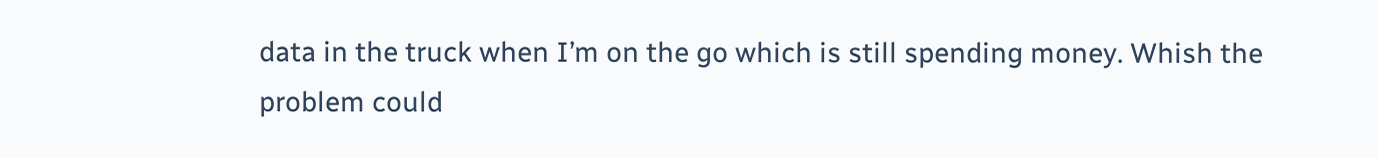data in the truck when I’m on the go which is still spending money. Whish the problem could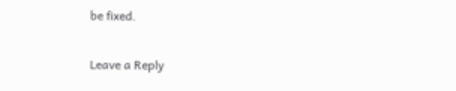be fixed.

Leave a Reply